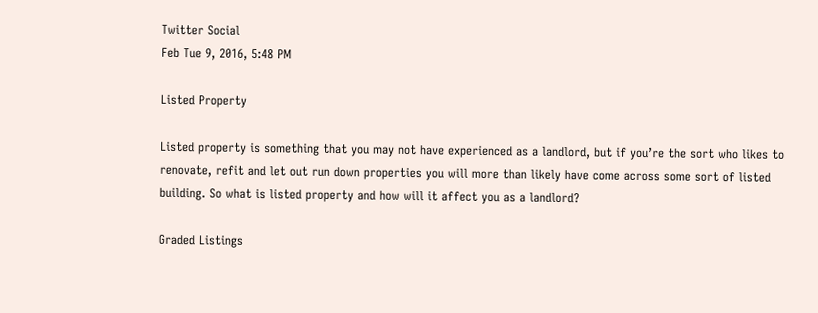Twitter Social
Feb Tue 9, 2016, 5:48 PM

Listed Property

Listed property is something that you may not have experienced as a landlord, but if you’re the sort who likes to renovate, refit and let out run down properties you will more than likely have come across some sort of listed building. So what is listed property and how will it affect you as a landlord?

Graded Listings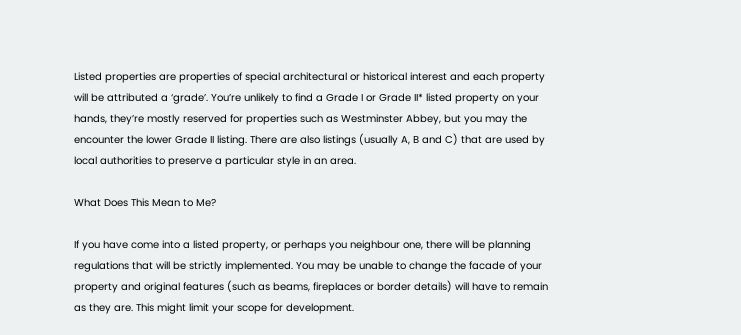Listed properties are properties of special architectural or historical interest and each property will be attributed a ‘grade’. You’re unlikely to find a Grade I or Grade II* listed property on your hands, they’re mostly reserved for properties such as Westminster Abbey, but you may the encounter the lower Grade II listing. There are also listings (usually A, B and C) that are used by local authorities to preserve a particular style in an area.

What Does This Mean to Me?

If you have come into a listed property, or perhaps you neighbour one, there will be planning regulations that will be strictly implemented. You may be unable to change the facade of your property and original features (such as beams, fireplaces or border details) will have to remain as they are. This might limit your scope for development.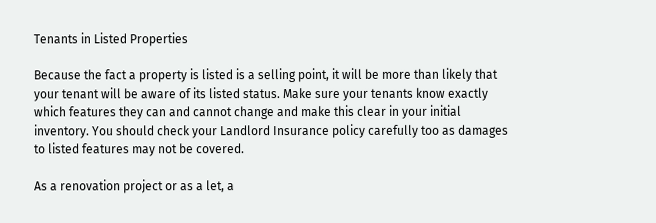Tenants in Listed Properties

Because the fact a property is listed is a selling point, it will be more than likely that your tenant will be aware of its listed status. Make sure your tenants know exactly which features they can and cannot change and make this clear in your initial inventory. You should check your Landlord Insurance policy carefully too as damages to listed features may not be covered.

As a renovation project or as a let, a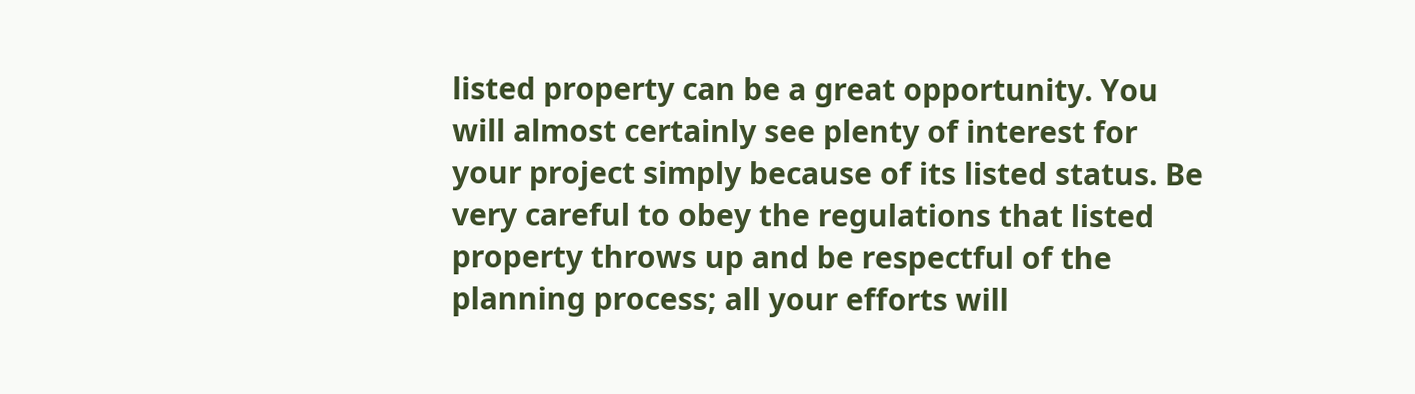listed property can be a great opportunity. You will almost certainly see plenty of interest for your project simply because of its listed status. Be very careful to obey the regulations that listed property throws up and be respectful of the planning process; all your efforts will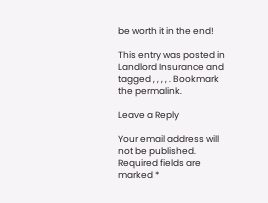be worth it in the end!

This entry was posted in Landlord Insurance and tagged , , , , . Bookmark the permalink.

Leave a Reply

Your email address will not be published. Required fields are marked *